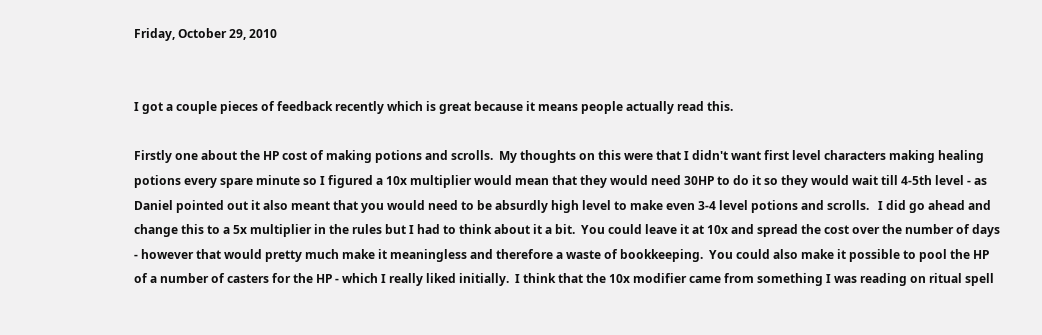Friday, October 29, 2010


I got a couple pieces of feedback recently which is great because it means people actually read this.

Firstly one about the HP cost of making potions and scrolls.  My thoughts on this were that I didn't want first level characters making healing potions every spare minute so I figured a 10x multiplier would mean that they would need 30HP to do it so they would wait till 4-5th level - as Daniel pointed out it also meant that you would need to be absurdly high level to make even 3-4 level potions and scrolls.   I did go ahead and change this to a 5x multiplier in the rules but I had to think about it a bit.  You could leave it at 10x and spread the cost over the number of days - however that would pretty much make it meaningless and therefore a waste of bookkeeping.  You could also make it possible to pool the HP of a number of casters for the HP - which I really liked initially.  I think that the 10x modifier came from something I was reading on ritual spell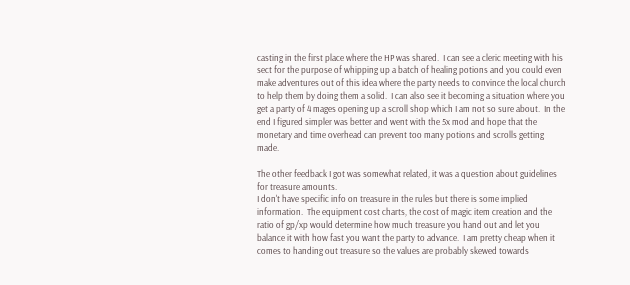casting in the first place where the HP was shared.  I can see a cleric meeting with his sect for the purpose of whipping up a batch of healing potions and you could even make adventures out of this idea where the party needs to convince the local church to help them by doing them a solid.  I can also see it becoming a situation where you get a party of 4 mages opening up a scroll shop which I am not so sure about.  In the end I figured simpler was better and went with the 5x mod and hope that the monetary and time overhead can prevent too many potions and scrolls getting made.

The other feedback I got was somewhat related, it was a question about guidelines for treasure amounts.
I don't have specific info on treasure in the rules but there is some implied information.  The equipment cost charts, the cost of magic item creation and the ratio of gp/xp would determine how much treasure you hand out and let you balance it with how fast you want the party to advance.  I am pretty cheap when it comes to handing out treasure so the values are probably skewed towards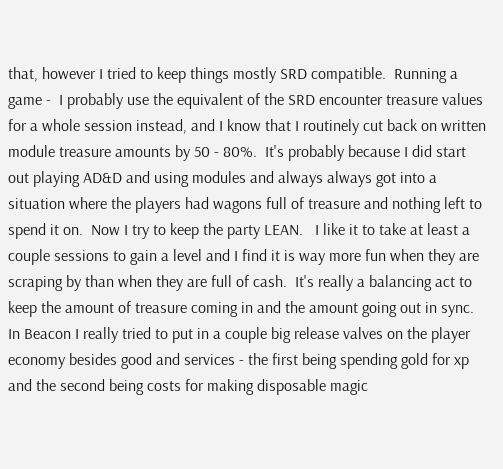that, however I tried to keep things mostly SRD compatible.  Running a game -  I probably use the equivalent of the SRD encounter treasure values for a whole session instead, and I know that I routinely cut back on written module treasure amounts by 50 - 80%.  It's probably because I did start out playing AD&D and using modules and always always got into a situation where the players had wagons full of treasure and nothing left to spend it on.  Now I try to keep the party LEAN.   I like it to take at least a couple sessions to gain a level and I find it is way more fun when they are scraping by than when they are full of cash.  It's really a balancing act to keep the amount of treasure coming in and the amount going out in sync.  In Beacon I really tried to put in a couple big release valves on the player economy besides good and services - the first being spending gold for xp and the second being costs for making disposable magic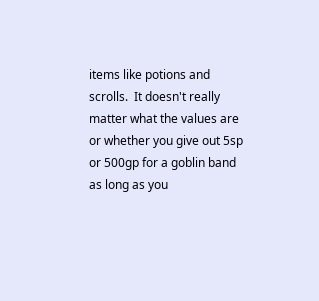items like potions and scrolls.  It doesn't really matter what the values are or whether you give out 5sp or 500gp for a goblin band as long as you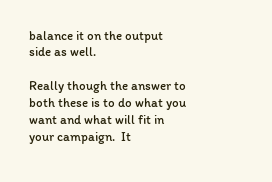balance it on the output side as well.

Really though the answer to both these is to do what you want and what will fit in your campaign.  It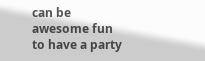can be awesome fun to have a party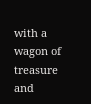with a wagon of treasure and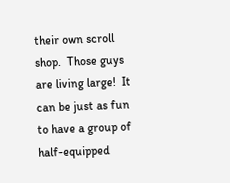their own scroll shop.  Those guys are living large!  It can be just as fun to have a group of half-equipped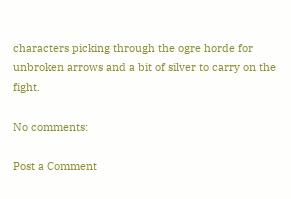characters picking through the ogre horde for unbroken arrows and a bit of silver to carry on the fight.

No comments:

Post a Comment